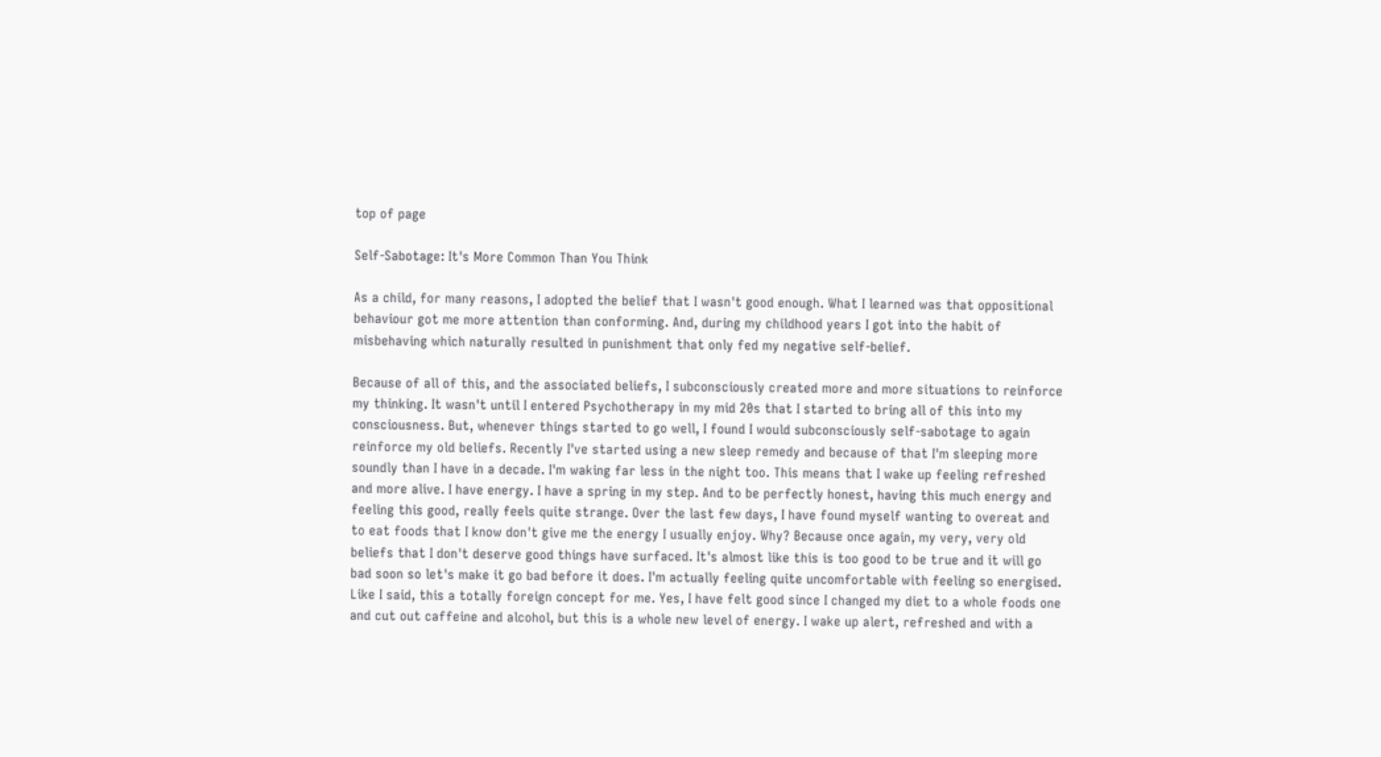top of page

Self-Sabotage: It's More Common Than You Think

As a child, for many reasons, I adopted the belief that I wasn't good enough. What I learned was that oppositional behaviour got me more attention than conforming. And, during my childhood years I got into the habit of misbehaving which naturally resulted in punishment that only fed my negative self-belief.

Because of all of this, and the associated beliefs, I subconsciously created more and more situations to reinforce my thinking. It wasn't until I entered Psychotherapy in my mid 20s that I started to bring all of this into my consciousness. But, whenever things started to go well, I found I would subconsciously self-sabotage to again reinforce my old beliefs. Recently I've started using a new sleep remedy and because of that I'm sleeping more soundly than I have in a decade. I'm waking far less in the night too. This means that I wake up feeling refreshed and more alive. I have energy. I have a spring in my step. And to be perfectly honest, having this much energy and feeling this good, really feels quite strange. Over the last few days, I have found myself wanting to overeat and to eat foods that I know don't give me the energy I usually enjoy. Why? Because once again, my very, very old beliefs that I don't deserve good things have surfaced. It's almost like this is too good to be true and it will go bad soon so let's make it go bad before it does. I'm actually feeling quite uncomfortable with feeling so energised. Like I said, this a totally foreign concept for me. Yes, I have felt good since I changed my diet to a whole foods one and cut out caffeine and alcohol, but this is a whole new level of energy. I wake up alert, refreshed and with a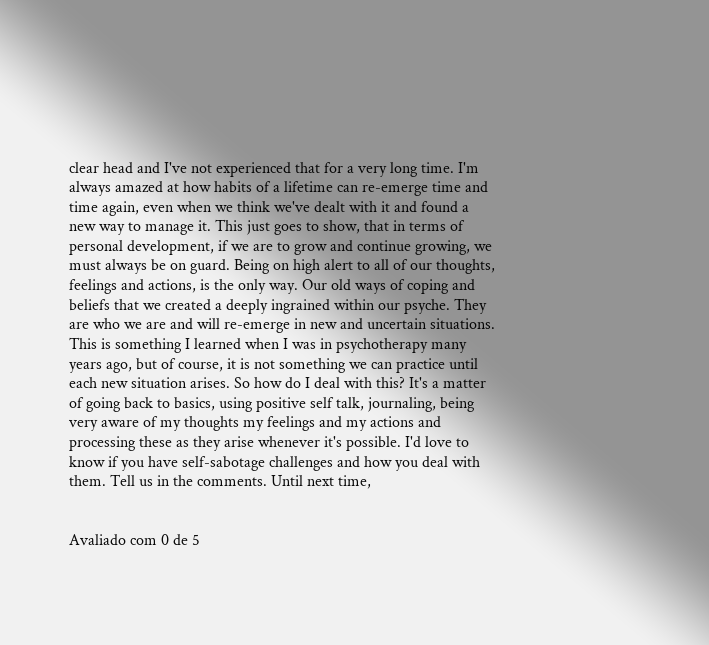clear head and I've not experienced that for a very long time. I'm always amazed at how habits of a lifetime can re-emerge time and time again, even when we think we've dealt with it and found a new way to manage it. This just goes to show, that in terms of personal development, if we are to grow and continue growing, we must always be on guard. Being on high alert to all of our thoughts, feelings and actions, is the only way. Our old ways of coping and beliefs that we created a deeply ingrained within our psyche. They are who we are and will re-emerge in new and uncertain situations. This is something I learned when I was in psychotherapy many years ago, but of course, it is not something we can practice until each new situation arises. So how do I deal with this? It's a matter of going back to basics, using positive self talk, journaling, being very aware of my thoughts my feelings and my actions and processing these as they arise whenever it's possible. I'd love to know if you have self-sabotage challenges and how you deal with them. Tell us in the comments. Until next time,


Avaliado com 0 de 5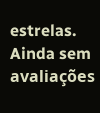estrelas.
Ainda sem avaliações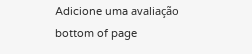Adicione uma avaliação
bottom of page